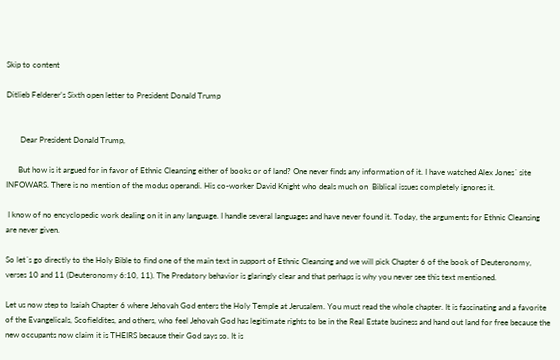Skip to content

Ditlieb Felderer’s Sixth open letter to President Donald Trump


       Dear President Donald Trump,

      But how is it argued for in favor of Ethnic Cleansing either of books or of land? One never finds any information of it. I have watched Alex Jones´ site INFOWARS. There is no mention of the modus operandi. His co-worker David Knight who deals much on  Biblical issues completely ignores it.

 I know of no encyclopedic work dealing on it in any language. I handle several languages and have never found it. Today, the arguments for Ethnic Cleansing are never given.

So let´s go directly to the Holy Bible to find one of the main text in support of Ethnic Cleansing and we will pick Chapter 6 of the book of Deuteronomy, verses 10 and 11 (Deuteronomy 6:10, 11). The Predatory behavior is glaringly clear and that perhaps is why you never see this text mentioned.

Let us now step to Isaiah Chapter 6 where Jehovah God enters the Holy Temple at Jerusalem. You must read the whole chapter. It is fascinating and a favorite of the Evangelicals, Scofieldites, and others, who feel Jehovah God has legitimate rights to be in the Real Estate business and hand out land for free because the new occupants now claim it is THEIRS because their God says so. It is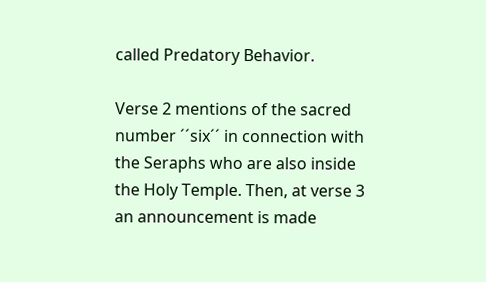called Predatory Behavior.

Verse 2 mentions of the sacred number ´´six´´ in connection with the Seraphs who are also inside the Holy Temple. Then, at verse 3 an announcement is made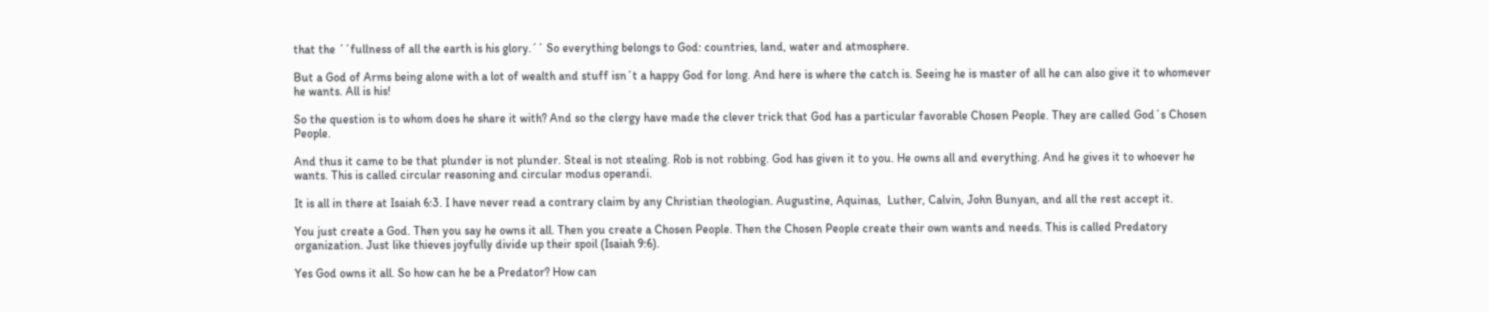that the ´´fullness of all the earth is his glory.´´ So everything belongs to God: countries, land, water and atmosphere.

But a God of Arms being alone with a lot of wealth and stuff isn´t a happy God for long. And here is where the catch is. Seeing he is master of all he can also give it to whomever he wants. All is his!

So the question is to whom does he share it with? And so the clergy have made the clever trick that God has a particular favorable Chosen People. They are called God´s Chosen People.

And thus it came to be that plunder is not plunder. Steal is not stealing. Rob is not robbing. God has given it to you. He owns all and everything. And he gives it to whoever he wants. This is called circular reasoning and circular modus operandi.

It is all in there at Isaiah 6:3. I have never read a contrary claim by any Christian theologian. Augustine, Aquinas,  Luther, Calvin, John Bunyan, and all the rest accept it.

You just create a God. Then you say he owns it all. Then you create a Chosen People. Then the Chosen People create their own wants and needs. This is called Predatory organization. Just like thieves joyfully divide up their spoil (Isaiah 9:6).

Yes God owns it all. So how can he be a Predator? How can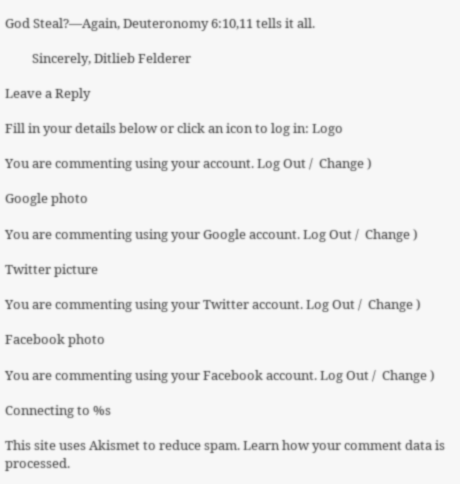God Steal?—Again, Deuteronomy 6:10,11 tells it all.

         Sincerely, Ditlieb Felderer

Leave a Reply

Fill in your details below or click an icon to log in: Logo

You are commenting using your account. Log Out /  Change )

Google photo

You are commenting using your Google account. Log Out /  Change )

Twitter picture

You are commenting using your Twitter account. Log Out /  Change )

Facebook photo

You are commenting using your Facebook account. Log Out /  Change )

Connecting to %s

This site uses Akismet to reduce spam. Learn how your comment data is processed.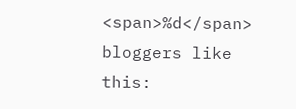<span>%d</span> bloggers like this: